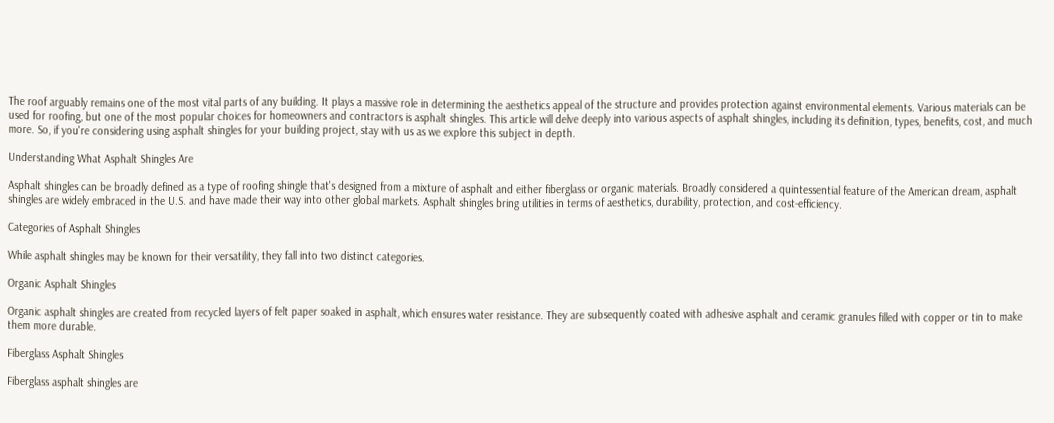The roof arguably remains one of the most vital parts of any building. It plays a massive role in determining the aesthetics appeal of the structure and provides protection against environmental elements. Various materials can be used for roofing, but one of the most popular choices for homeowners and contractors is asphalt shingles. This article will delve deeply into various aspects of asphalt shingles, including its definition, types, benefits, cost, and much more. So, if you're considering using asphalt shingles for your building project, stay with us as we explore this subject in depth.

Understanding What Asphalt Shingles Are

Asphalt shingles can be broadly defined as a type of roofing shingle that's designed from a mixture of asphalt and either fiberglass or organic materials. Broadly considered a quintessential feature of the American dream, asphalt shingles are widely embraced in the U.S. and have made their way into other global markets. Asphalt shingles bring utilities in terms of aesthetics, durability, protection, and cost-efficiency.

Categories of Asphalt Shingles

While asphalt shingles may be known for their versatility, they fall into two distinct categories.

Organic Asphalt Shingles

Organic asphalt shingles are created from recycled layers of felt paper soaked in asphalt, which ensures water resistance. They are subsequently coated with adhesive asphalt and ceramic granules filled with copper or tin to make them more durable.

Fiberglass Asphalt Shingles

Fiberglass asphalt shingles are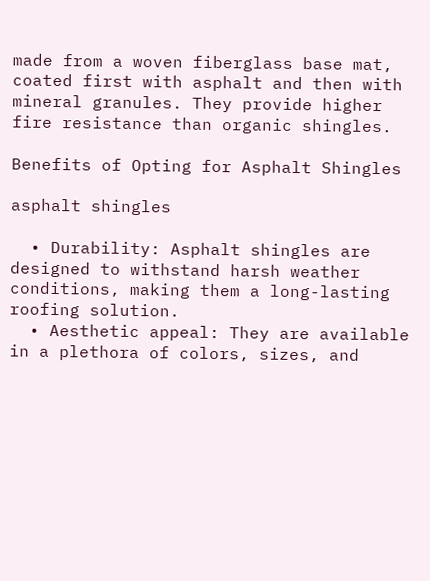made from a woven fiberglass base mat, coated first with asphalt and then with mineral granules. They provide higher fire resistance than organic shingles.

Benefits of Opting for Asphalt Shingles

asphalt shingles

  • Durability: Asphalt shingles are designed to withstand harsh weather conditions, making them a long-lasting roofing solution.
  • Aesthetic appeal: They are available in a plethora of colors, sizes, and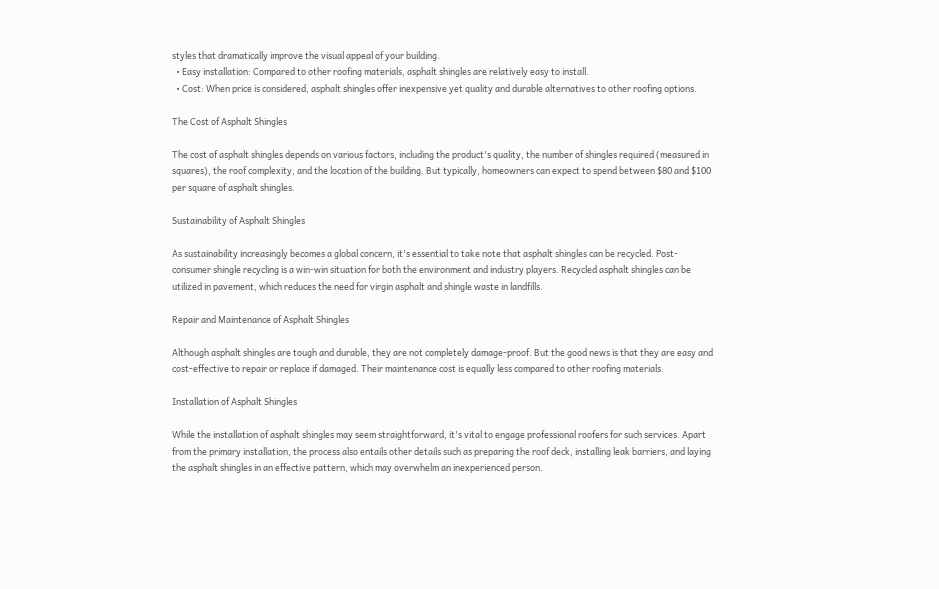styles that dramatically improve the visual appeal of your building.
  • Easy installation: Compared to other roofing materials, asphalt shingles are relatively easy to install.
  • Cost: When price is considered, asphalt shingles offer inexpensive yet quality and durable alternatives to other roofing options.

The Cost of Asphalt Shingles

The cost of asphalt shingles depends on various factors, including the product's quality, the number of shingles required (measured in squares), the roof complexity, and the location of the building. But typically, homeowners can expect to spend between $80 and $100 per square of asphalt shingles.

Sustainability of Asphalt Shingles

As sustainability increasingly becomes a global concern, it's essential to take note that asphalt shingles can be recycled. Post-consumer shingle recycling is a win-win situation for both the environment and industry players. Recycled asphalt shingles can be utilized in pavement, which reduces the need for virgin asphalt and shingle waste in landfills.

Repair and Maintenance of Asphalt Shingles

Although asphalt shingles are tough and durable, they are not completely damage-proof. But the good news is that they are easy and cost-effective to repair or replace if damaged. Their maintenance cost is equally less compared to other roofing materials.

Installation of Asphalt Shingles

While the installation of asphalt shingles may seem straightforward, it's vital to engage professional roofers for such services. Apart from the primary installation, the process also entails other details such as preparing the roof deck, installing leak barriers, and laying the asphalt shingles in an effective pattern, which may overwhelm an inexperienced person.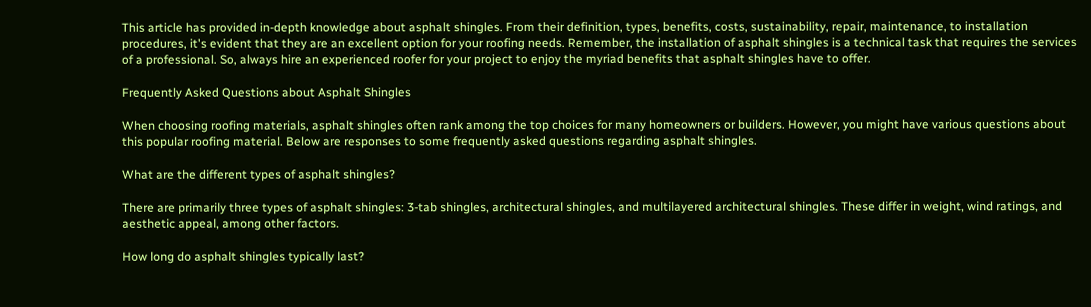This article has provided in-depth knowledge about asphalt shingles. From their definition, types, benefits, costs, sustainability, repair, maintenance, to installation procedures, it's evident that they are an excellent option for your roofing needs. Remember, the installation of asphalt shingles is a technical task that requires the services of a professional. So, always hire an experienced roofer for your project to enjoy the myriad benefits that asphalt shingles have to offer.

Frequently Asked Questions about Asphalt Shingles

When choosing roofing materials, asphalt shingles often rank among the top choices for many homeowners or builders. However, you might have various questions about this popular roofing material. Below are responses to some frequently asked questions regarding asphalt shingles.

What are the different types of asphalt shingles?

There are primarily three types of asphalt shingles: 3-tab shingles, architectural shingles, and multilayered architectural shingles. These differ in weight, wind ratings, and aesthetic appeal, among other factors.

How long do asphalt shingles typically last?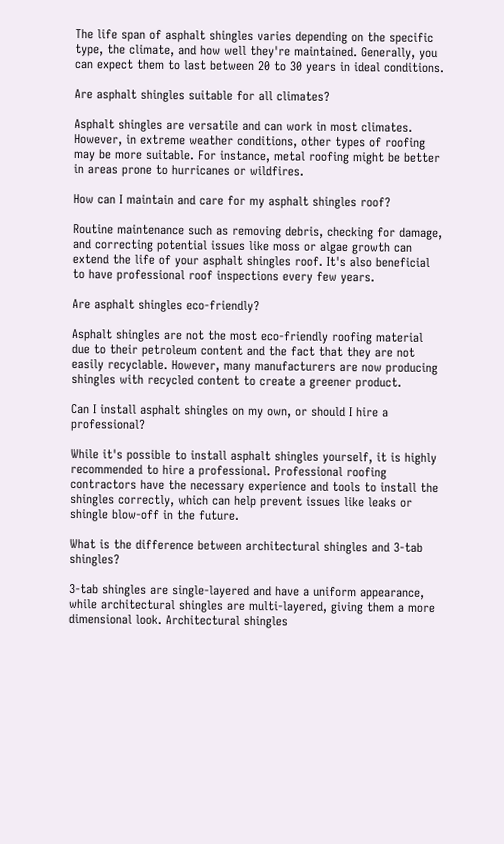The life span of asphalt shingles varies depending on the specific type, the climate, and how well they're maintained. Generally, you can expect them to last between 20 to 30 years in ideal conditions.

Are asphalt shingles suitable for all climates?

Asphalt shingles are versatile and can work in most climates. However, in extreme weather conditions, other types of roofing may be more suitable. For instance, metal roofing might be better in areas prone to hurricanes or wildfires.

How can I maintain and care for my asphalt shingles roof?

Routine maintenance such as removing debris, checking for damage, and correcting potential issues like moss or algae growth can extend the life of your asphalt shingles roof. It's also beneficial to have professional roof inspections every few years.

Are asphalt shingles eco-friendly?

Asphalt shingles are not the most eco-friendly roofing material due to their petroleum content and the fact that they are not easily recyclable. However, many manufacturers are now producing shingles with recycled content to create a greener product.

Can I install asphalt shingles on my own, or should I hire a professional?

While it's possible to install asphalt shingles yourself, it is highly recommended to hire a professional. Professional roofing contractors have the necessary experience and tools to install the shingles correctly, which can help prevent issues like leaks or shingle blow-off in the future.

What is the difference between architectural shingles and 3-tab shingles?

3-tab shingles are single-layered and have a uniform appearance, while architectural shingles are multi-layered, giving them a more dimensional look. Architectural shingles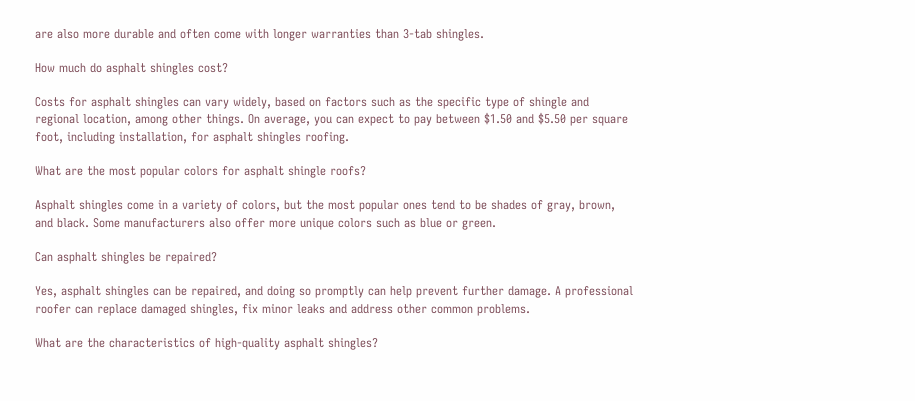are also more durable and often come with longer warranties than 3-tab shingles.

How much do asphalt shingles cost?

Costs for asphalt shingles can vary widely, based on factors such as the specific type of shingle and regional location, among other things. On average, you can expect to pay between $1.50 and $5.50 per square foot, including installation, for asphalt shingles roofing.

What are the most popular colors for asphalt shingle roofs?

Asphalt shingles come in a variety of colors, but the most popular ones tend to be shades of gray, brown, and black. Some manufacturers also offer more unique colors such as blue or green.

Can asphalt shingles be repaired?

Yes, asphalt shingles can be repaired, and doing so promptly can help prevent further damage. A professional roofer can replace damaged shingles, fix minor leaks and address other common problems.

What are the characteristics of high-quality asphalt shingles?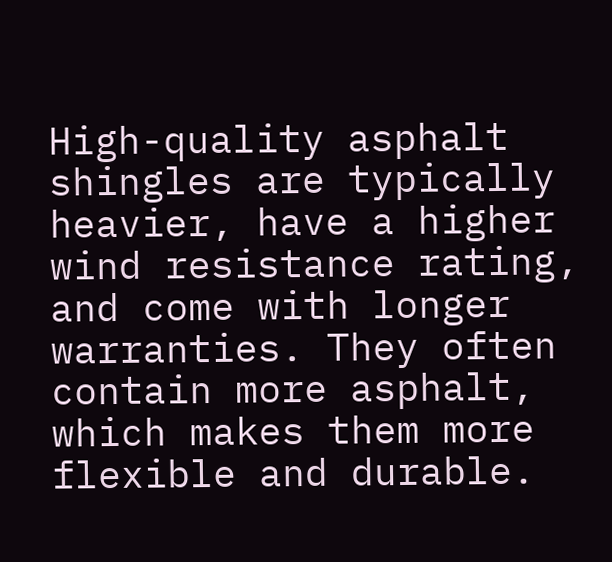High-quality asphalt shingles are typically heavier, have a higher wind resistance rating, and come with longer warranties. They often contain more asphalt, which makes them more flexible and durable.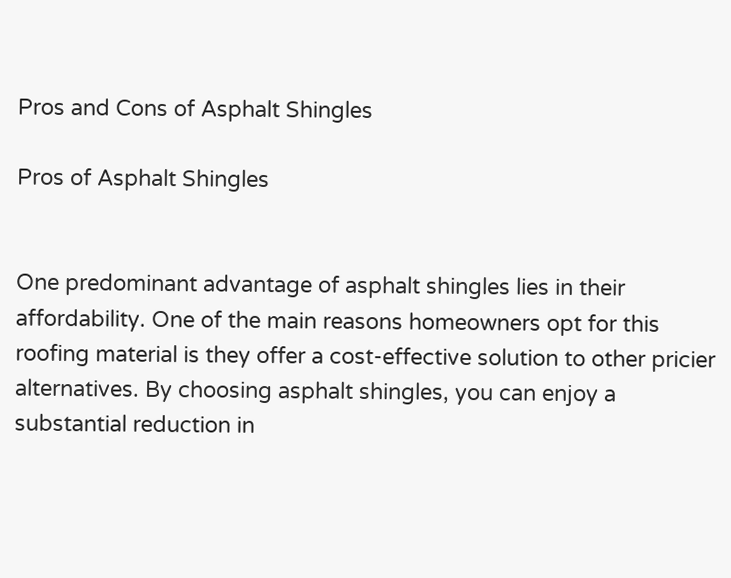Pros and Cons of Asphalt Shingles

Pros of Asphalt Shingles


One predominant advantage of asphalt shingles lies in their affordability. One of the main reasons homeowners opt for this roofing material is they offer a cost-effective solution to other pricier alternatives. By choosing asphalt shingles, you can enjoy a substantial reduction in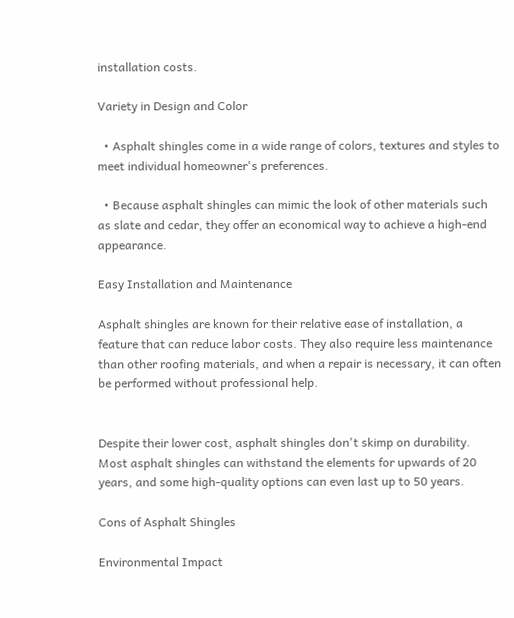installation costs.

Variety in Design and Color

  • Asphalt shingles come in a wide range of colors, textures and styles to meet individual homeowner's preferences.

  • Because asphalt shingles can mimic the look of other materials such as slate and cedar, they offer an economical way to achieve a high-end appearance.

Easy Installation and Maintenance

Asphalt shingles are known for their relative ease of installation, a feature that can reduce labor costs. They also require less maintenance than other roofing materials, and when a repair is necessary, it can often be performed without professional help.


Despite their lower cost, asphalt shingles don't skimp on durability. Most asphalt shingles can withstand the elements for upwards of 20 years, and some high-quality options can even last up to 50 years.

Cons of Asphalt Shingles

Environmental Impact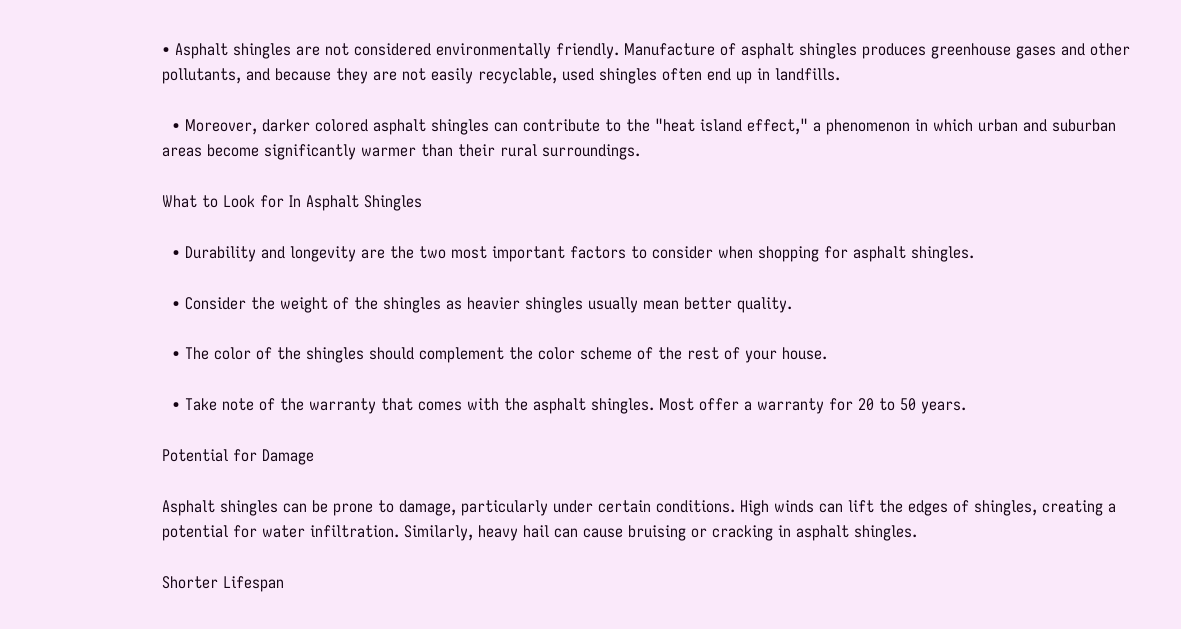• Asphalt shingles are not considered environmentally friendly. Manufacture of asphalt shingles produces greenhouse gases and other pollutants, and because they are not easily recyclable, used shingles often end up in landfills.

  • Moreover, darker colored asphalt shingles can contribute to the "heat island effect," a phenomenon in which urban and suburban areas become significantly warmer than their rural surroundings.

What to Look for In Asphalt Shingles

  • Durability and longevity are the two most important factors to consider when shopping for asphalt shingles.

  • Consider the weight of the shingles as heavier shingles usually mean better quality.

  • The color of the shingles should complement the color scheme of the rest of your house.

  • Take note of the warranty that comes with the asphalt shingles. Most offer a warranty for 20 to 50 years.

Potential for Damage

Asphalt shingles can be prone to damage, particularly under certain conditions. High winds can lift the edges of shingles, creating a potential for water infiltration. Similarly, heavy hail can cause bruising or cracking in asphalt shingles.

Shorter Lifespan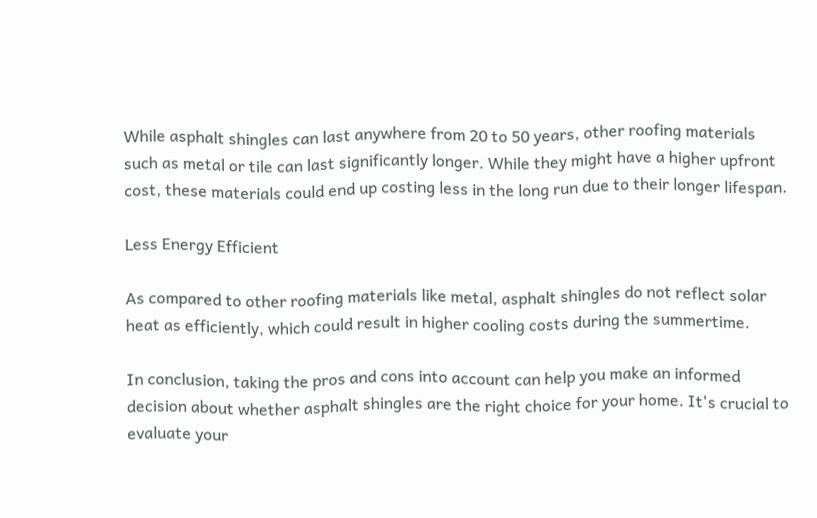While asphalt shingles can last anywhere from 20 to 50 years, other roofing materials such as metal or tile can last significantly longer. While they might have a higher upfront cost, these materials could end up costing less in the long run due to their longer lifespan.

Less Energy Efficient

As compared to other roofing materials like metal, asphalt shingles do not reflect solar heat as efficiently, which could result in higher cooling costs during the summertime.

In conclusion, taking the pros and cons into account can help you make an informed decision about whether asphalt shingles are the right choice for your home. It's crucial to evaluate your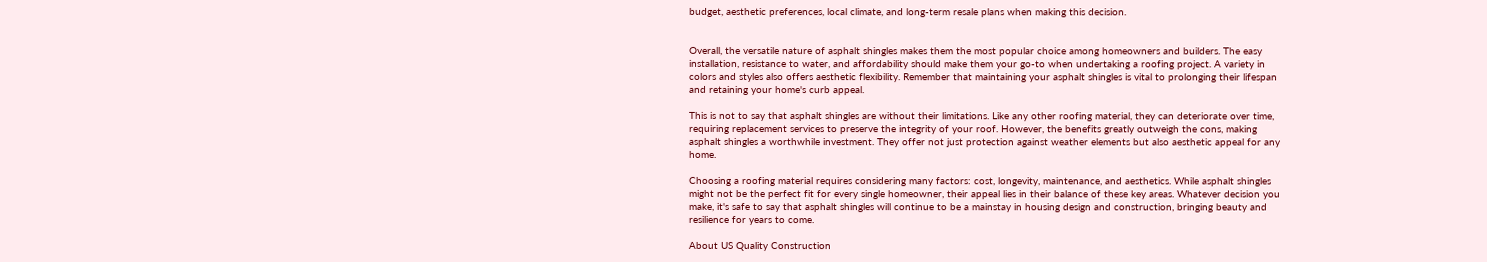budget, aesthetic preferences, local climate, and long-term resale plans when making this decision.


Overall, the versatile nature of asphalt shingles makes them the most popular choice among homeowners and builders. The easy installation, resistance to water, and affordability should make them your go-to when undertaking a roofing project. A variety in colors and styles also offers aesthetic flexibility. Remember that maintaining your asphalt shingles is vital to prolonging their lifespan and retaining your home's curb appeal.

This is not to say that asphalt shingles are without their limitations. Like any other roofing material, they can deteriorate over time, requiring replacement services to preserve the integrity of your roof. However, the benefits greatly outweigh the cons, making asphalt shingles a worthwhile investment. They offer not just protection against weather elements but also aesthetic appeal for any home.

Choosing a roofing material requires considering many factors: cost, longevity, maintenance, and aesthetics. While asphalt shingles might not be the perfect fit for every single homeowner, their appeal lies in their balance of these key areas. Whatever decision you make, it's safe to say that asphalt shingles will continue to be a mainstay in housing design and construction, bringing beauty and resilience for years to come.

About US Quality Construction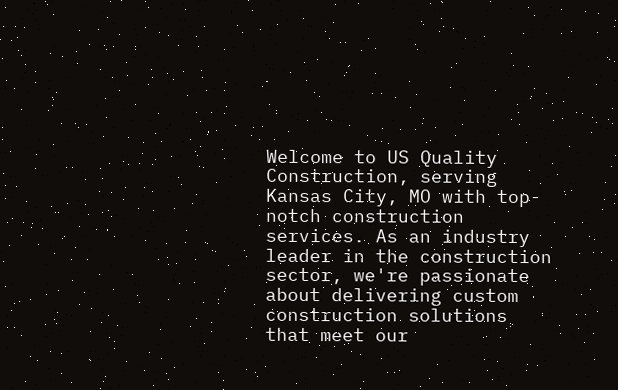Welcome to US Quality Construction, serving Kansas City, MO with top-notch construction services. As an industry leader in the construction sector, we're passionate about delivering custom construction solutions that meet our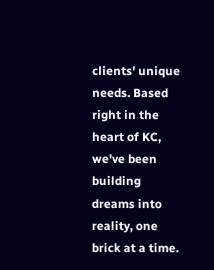clients' unique needs. Based right in the heart of KC, we've been building dreams into reality, one brick at a time.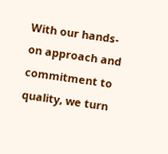With our hands-on approach and commitment to quality, we turn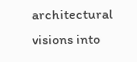architectural visions into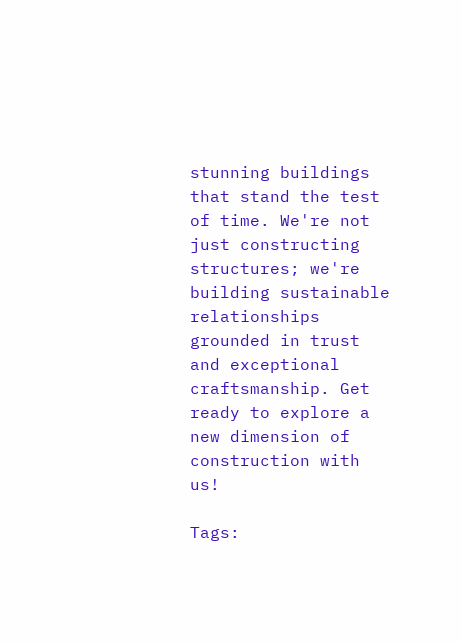stunning buildings that stand the test of time. We're not just constructing structures; we're building sustainable relationships grounded in trust and exceptional craftsmanship. Get ready to explore a new dimension of construction with us!

Tags: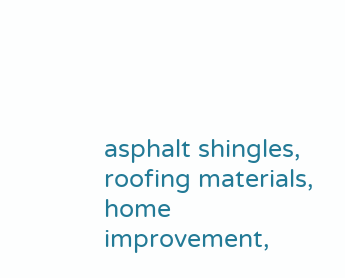asphalt shingles, roofing materials, home improvement,